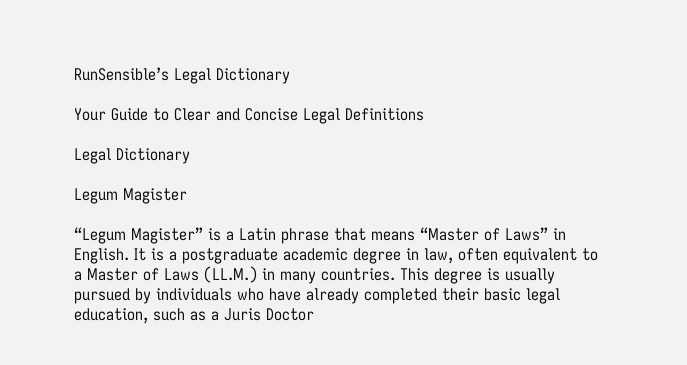RunSensible’s Legal Dictionary

Your Guide to Clear and Concise Legal Definitions

Legal Dictionary

Legum Magister

“Legum Magister” is a Latin phrase that means “Master of Laws” in English. It is a postgraduate academic degree in law, often equivalent to a Master of Laws (LL.M.) in many countries. This degree is usually pursued by individuals who have already completed their basic legal education, such as a Juris Doctor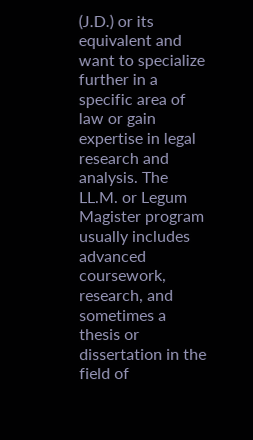(J.D.) or its equivalent and want to specialize further in a specific area of law or gain expertise in legal research and analysis. The LL.M. or Legum Magister program usually includes advanced coursework, research, and sometimes a thesis or dissertation in the field of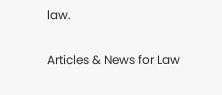law.

Articles & News for Law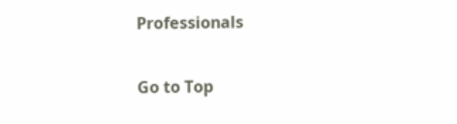Professionals

Go to Top